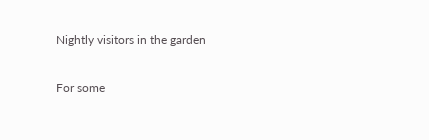Nightly visitors in the garden

For some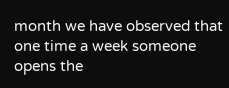month we have observed that one time a week someone opens the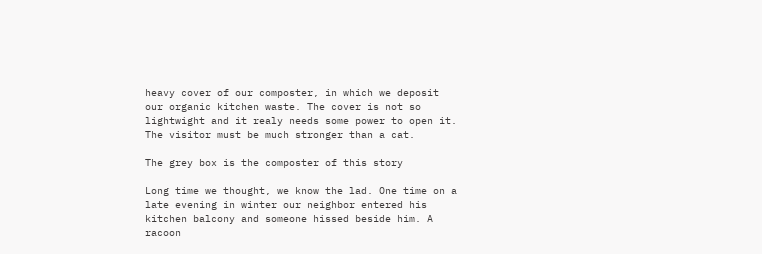heavy cover of our composter, in which we deposit our organic kitchen waste. The cover is not so lightwight and it realy needs some power to open it. The visitor must be much stronger than a cat.

The grey box is the composter of this story

Long time we thought, we know the lad. One time on a late evening in winter our neighbor entered his kitchen balcony and someone hissed beside him. A racoon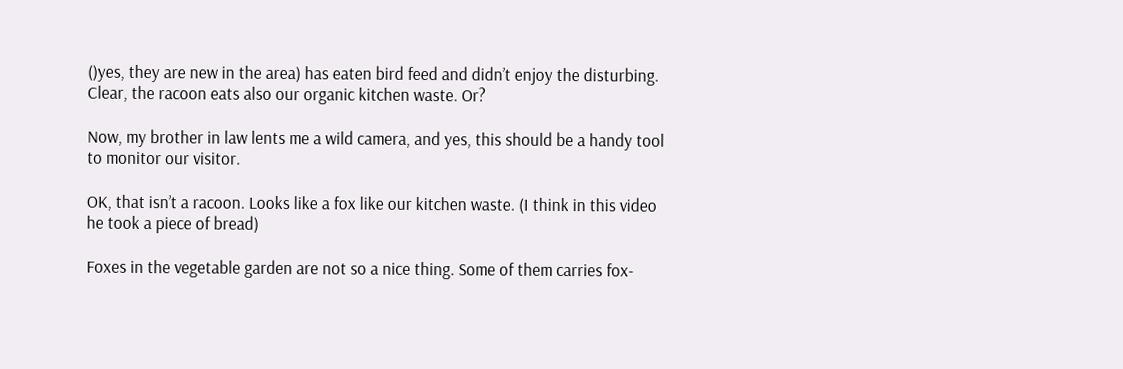()yes, they are new in the area) has eaten bird feed and didn’t enjoy the disturbing. Clear, the racoon eats also our organic kitchen waste. Or?

Now, my brother in law lents me a wild camera, and yes, this should be a handy tool to monitor our visitor.

OK, that isn’t a racoon. Looks like a fox like our kitchen waste. (I think in this video he took a piece of bread)

Foxes in the vegetable garden are not so a nice thing. Some of them carries fox-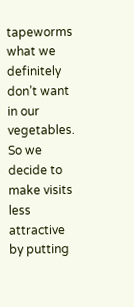tapeworms what we definitely don’t want in our vegetables. So we decide to make visits less attractive by putting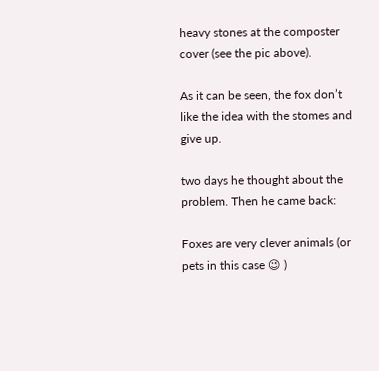heavy stones at the composter cover (see the pic above).

As it can be seen, the fox don’t like the idea with the stomes and give up.

two days he thought about the problem. Then he came back:

Foxes are very clever animals (or pets in this case 😉 )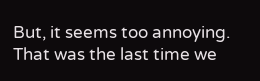But, it seems too annoying. That was the last time we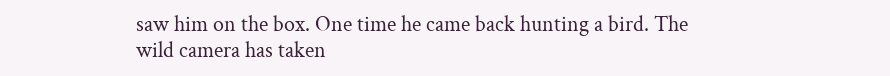saw him on the box. One time he came back hunting a bird. The wild camera has taken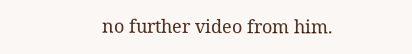no further video from him.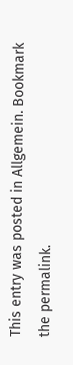This entry was posted in Allgemein. Bookmark the permalink.